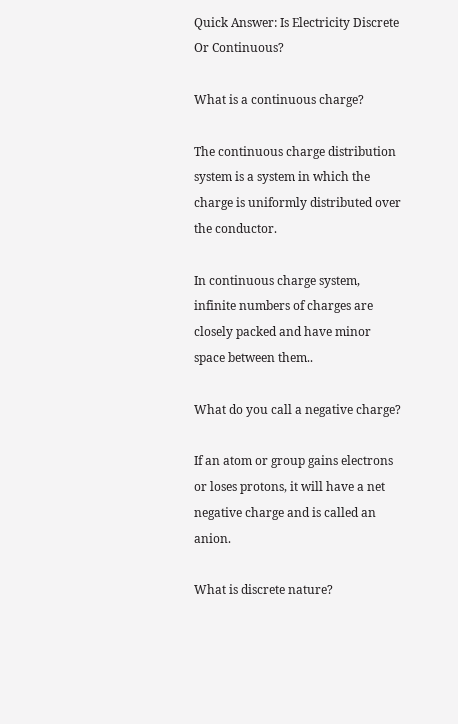Quick Answer: Is Electricity Discrete Or Continuous?

What is a continuous charge?

The continuous charge distribution system is a system in which the charge is uniformly distributed over the conductor.

In continuous charge system, infinite numbers of charges are closely packed and have minor space between them..

What do you call a negative charge?

If an atom or group gains electrons or loses protons, it will have a net negative charge and is called an anion.

What is discrete nature?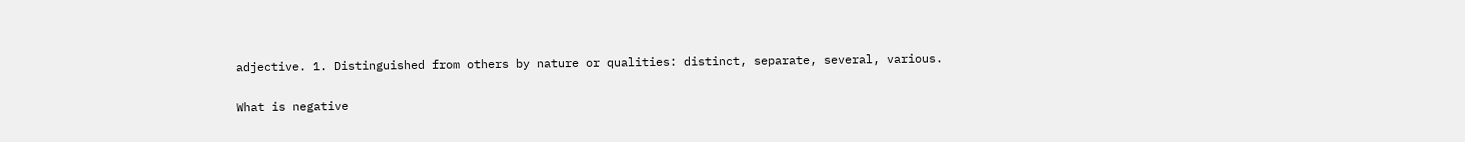adjective. 1. Distinguished from others by nature or qualities: distinct, separate, several, various.

What is negative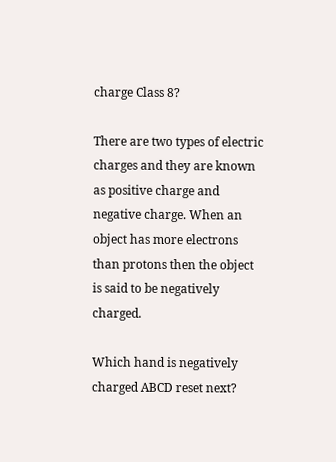charge Class 8?

There are two types of electric charges and they are known as positive charge and negative charge. When an object has more electrons than protons then the object is said to be negatively charged.

Which hand is negatively charged ABCD reset next?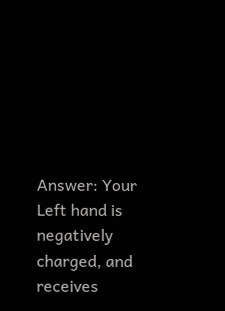Answer: Your Left hand is negatively charged, and receives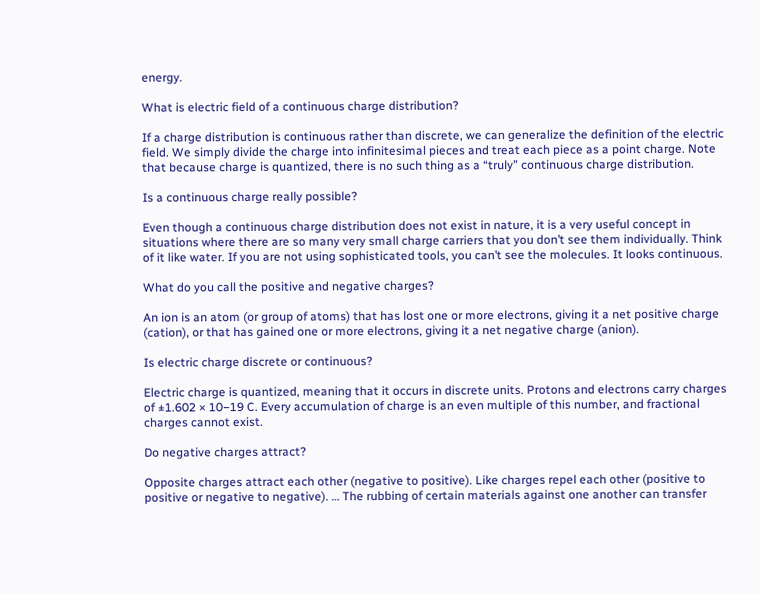energy.

What is electric field of a continuous charge distribution?

If a charge distribution is continuous rather than discrete, we can generalize the definition of the electric field. We simply divide the charge into infinitesimal pieces and treat each piece as a point charge. Note that because charge is quantized, there is no such thing as a “truly” continuous charge distribution.

Is a continuous charge really possible?

Even though a continuous charge distribution does not exist in nature, it is a very useful concept in situations where there are so many very small charge carriers that you don’t see them individually. Think of it like water. If you are not using sophisticated tools, you can’t see the molecules. It looks continuous.

What do you call the positive and negative charges?

An ion is an atom (or group of atoms) that has lost one or more electrons, giving it a net positive charge (cation), or that has gained one or more electrons, giving it a net negative charge (anion).

Is electric charge discrete or continuous?

Electric charge is quantized, meaning that it occurs in discrete units. Protons and electrons carry charges of ±1.602 × 10−19 C. Every accumulation of charge is an even multiple of this number, and fractional charges cannot exist.

Do negative charges attract?

Opposite charges attract each other (negative to positive). Like charges repel each other (positive to positive or negative to negative). … The rubbing of certain materials against one another can transfer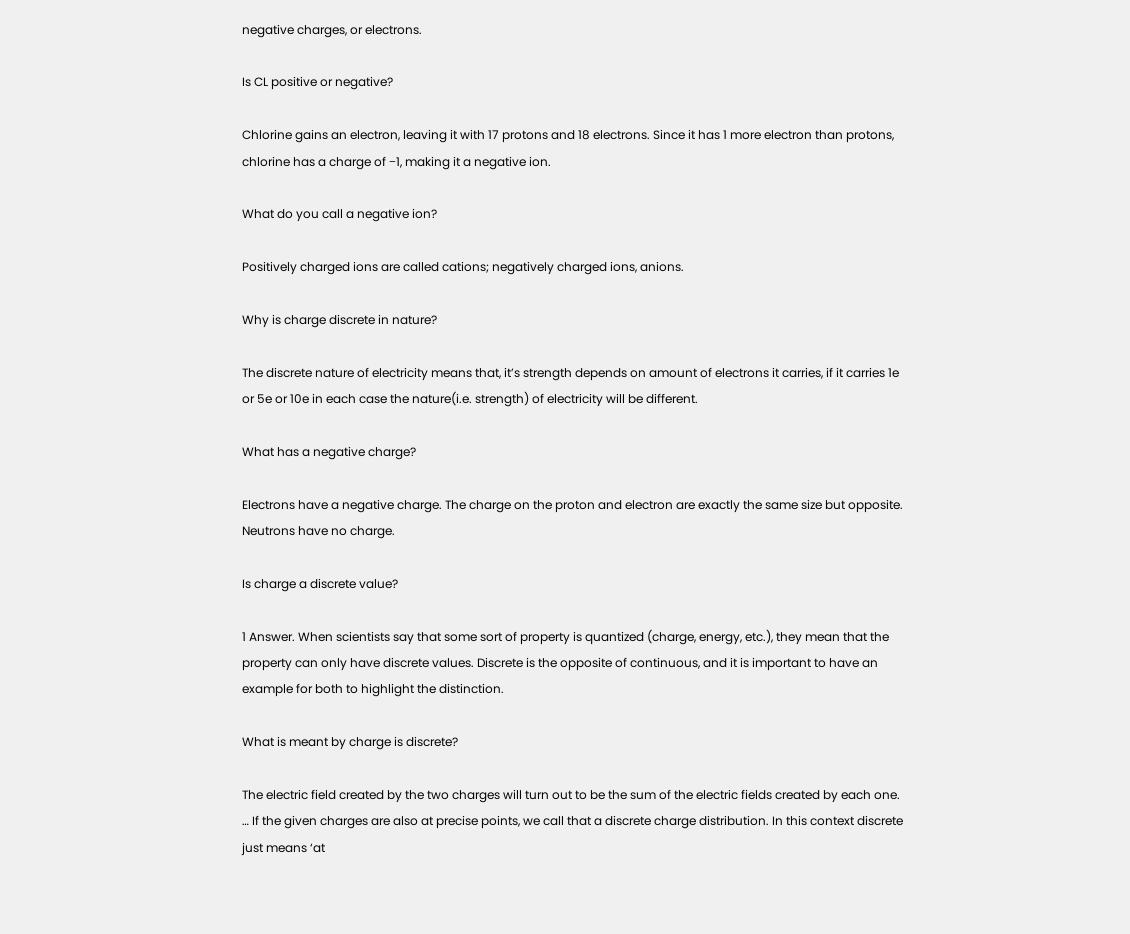negative charges, or electrons.

Is CL positive or negative?

Chlorine gains an electron, leaving it with 17 protons and 18 electrons. Since it has 1 more electron than protons, chlorine has a charge of −1, making it a negative ion.

What do you call a negative ion?

Positively charged ions are called cations; negatively charged ions, anions.

Why is charge discrete in nature?

The discrete nature of electricity means that, it’s strength depends on amount of electrons it carries, if it carries 1e or 5e or 10e in each case the nature(i.e. strength) of electricity will be different.

What has a negative charge?

Electrons have a negative charge. The charge on the proton and electron are exactly the same size but opposite. Neutrons have no charge.

Is charge a discrete value?

1 Answer. When scientists say that some sort of property is quantized (charge, energy, etc.), they mean that the property can only have discrete values. Discrete is the opposite of continuous, and it is important to have an example for both to highlight the distinction.

What is meant by charge is discrete?

The electric field created by the two charges will turn out to be the sum of the electric fields created by each one. … If the given charges are also at precise points, we call that a discrete charge distribution. In this context discrete just means ‘at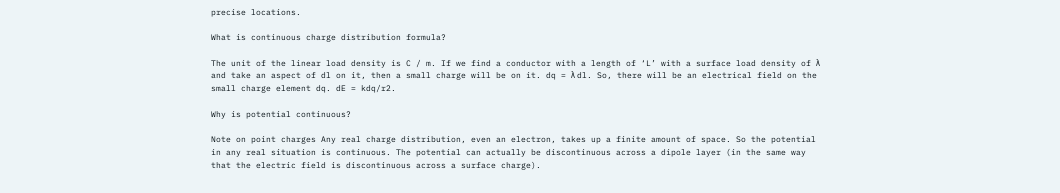precise locations.

What is continuous charge distribution formula?

The unit of the linear load density is C / m. If we find a conductor with a length of ‘L’ with a surface load density of λ and take an aspect of dl on it, then a small charge will be on it. dq = λ dl. So, there will be an electrical field on the small charge element dq. dE = kdq/r2.

Why is potential continuous?

Note on point charges Any real charge distribution, even an electron, takes up a finite amount of space. So the potential in any real situation is continuous. The potential can actually be discontinuous across a dipole layer (in the same way that the electric field is discontinuous across a surface charge).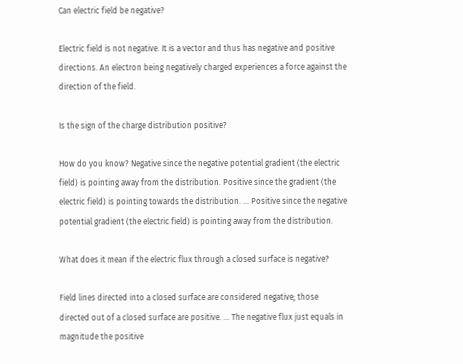Can electric field be negative?

Electric field is not negative. It is a vector and thus has negative and positive directions. An electron being negatively charged experiences a force against the direction of the field.

Is the sign of the charge distribution positive?

How do you know? Negative since the negative potential gradient (the electric field) is pointing away from the distribution. Positive since the gradient (the electric field) is pointing towards the distribution. … Positive since the negative potential gradient (the electric field) is pointing away from the distribution.

What does it mean if the electric flux through a closed surface is negative?

Field lines directed into a closed surface are considered negative; those directed out of a closed surface are positive. … The negative flux just equals in magnitude the positive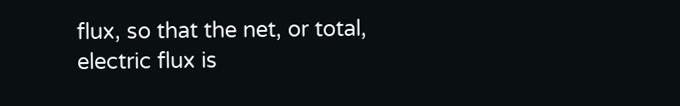flux, so that the net, or total, electric flux is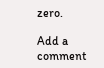zero.

Add a comment